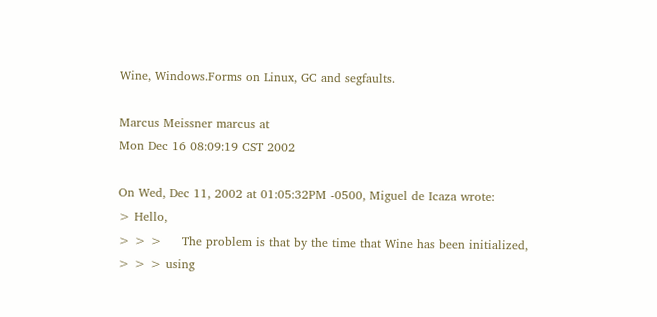Wine, Windows.Forms on Linux, GC and segfaults.

Marcus Meissner marcus at
Mon Dec 16 08:09:19 CST 2002

On Wed, Dec 11, 2002 at 01:05:32PM -0500, Miguel de Icaza wrote:
> Hello,
> > >     The problem is that by the time that Wine has been initialized,
> > > using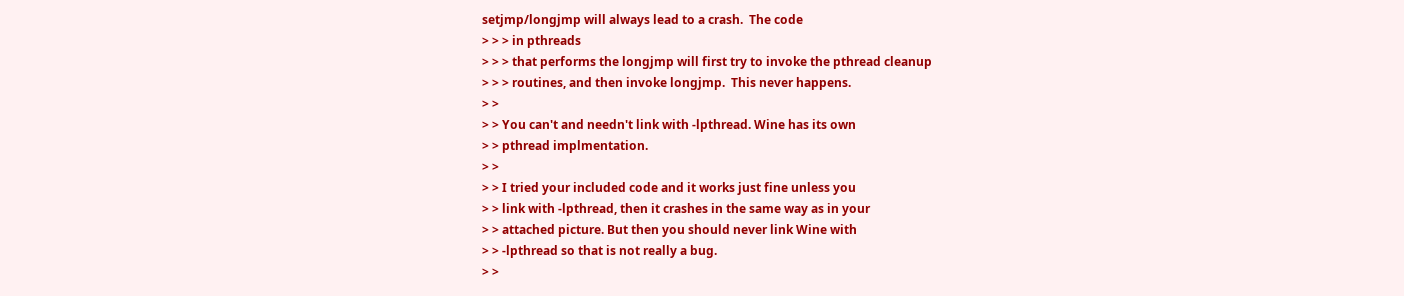setjmp/longjmp will always lead to a crash.  The code
> > > in pthreads
> > > that performs the longjmp will first try to invoke the pthread cleanup
> > > routines, and then invoke longjmp.  This never happens.
> >
> > You can't and needn't link with -lpthread. Wine has its own
> > pthread implmentation.
> >
> > I tried your included code and it works just fine unless you
> > link with -lpthread, then it crashes in the same way as in your
> > attached picture. But then you should never link Wine with
> > -lpthread so that is not really a bug.
> >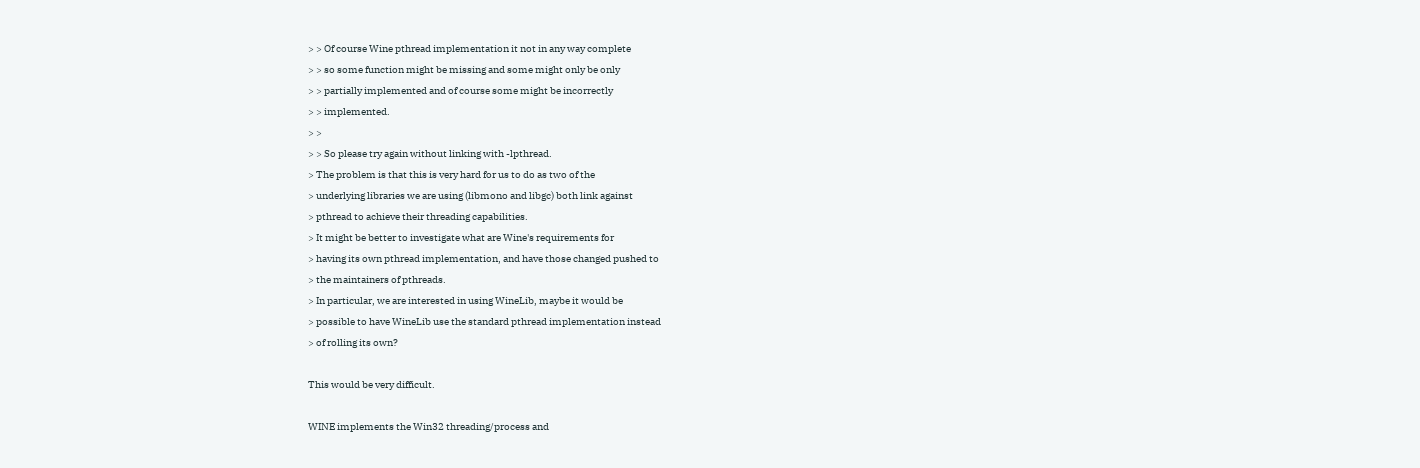> > Of course Wine pthread implementation it not in any way complete
> > so some function might be missing and some might only be only
> > partially implemented and of course some might be incorrectly
> > implemented.
> >
> > So please try again without linking with -lpthread.
> The problem is that this is very hard for us to do as two of the
> underlying libraries we are using (libmono and libgc) both link against
> pthread to achieve their threading capabilities.
> It might be better to investigate what are Wine's requirements for
> having its own pthread implementation, and have those changed pushed to
> the maintainers of pthreads.
> In particular, we are interested in using WineLib, maybe it would be
> possible to have WineLib use the standard pthread implementation instead
> of rolling its own?

This would be very difficult.

WINE implements the Win32 threading/process and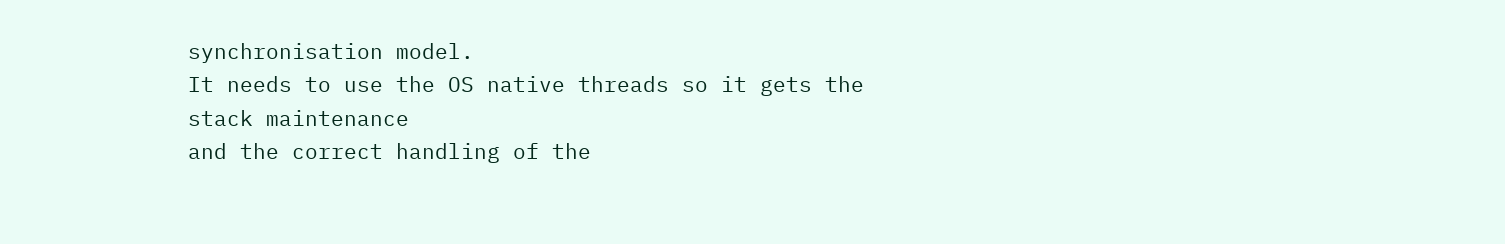synchronisation model.
It needs to use the OS native threads so it gets the stack maintenance
and the correct handling of the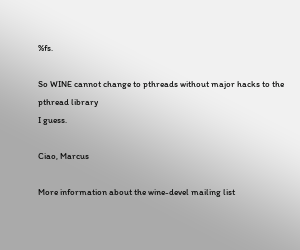%fs.

So WINE cannot change to pthreads without major hacks to the pthread library
I guess.

Ciao, Marcus

More information about the wine-devel mailing list